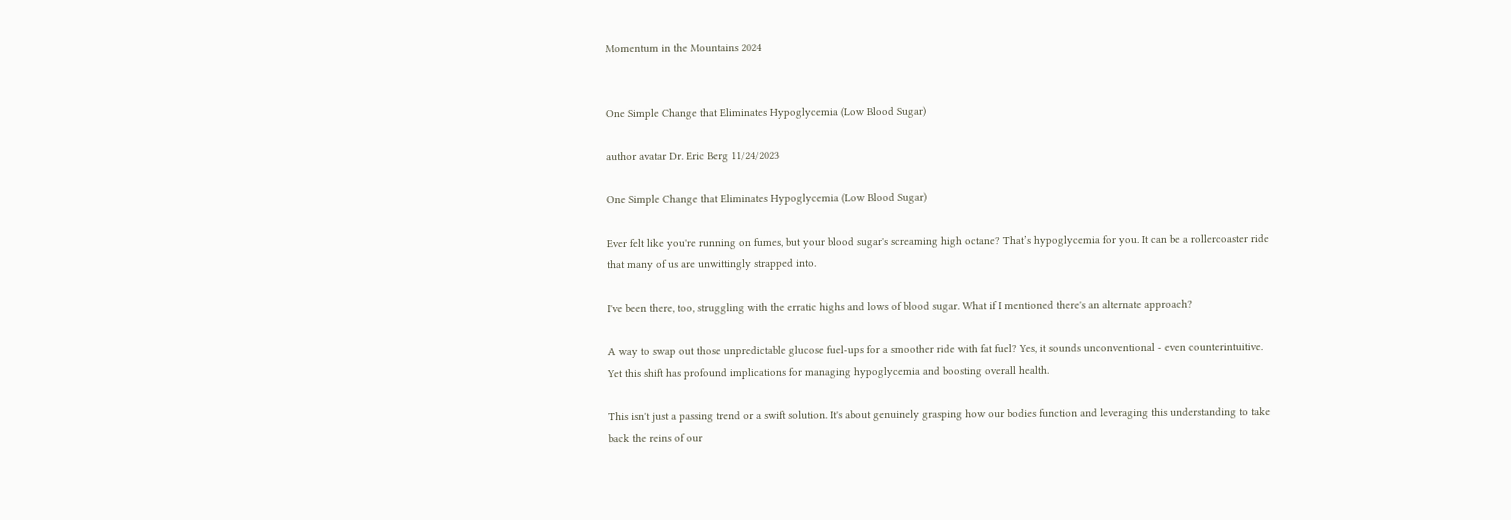Momentum in the Mountains 2024


One Simple Change that Eliminates Hypoglycemia (Low Blood Sugar)

author avatar Dr. Eric Berg 11/24/2023

One Simple Change that Eliminates Hypoglycemia (Low Blood Sugar)

Ever felt like you're running on fumes, but your blood sugar's screaming high octane? That’s hypoglycemia for you. It can be a rollercoaster ride that many of us are unwittingly strapped into.

I've been there, too, struggling with the erratic highs and lows of blood sugar. What if I mentioned there's an alternate approach?

A way to swap out those unpredictable glucose fuel-ups for a smoother ride with fat fuel? Yes, it sounds unconventional - even counterintuitive. Yet this shift has profound implications for managing hypoglycemia and boosting overall health.

This isn't just a passing trend or a swift solution. It's about genuinely grasping how our bodies function and leveraging this understanding to take back the reins of our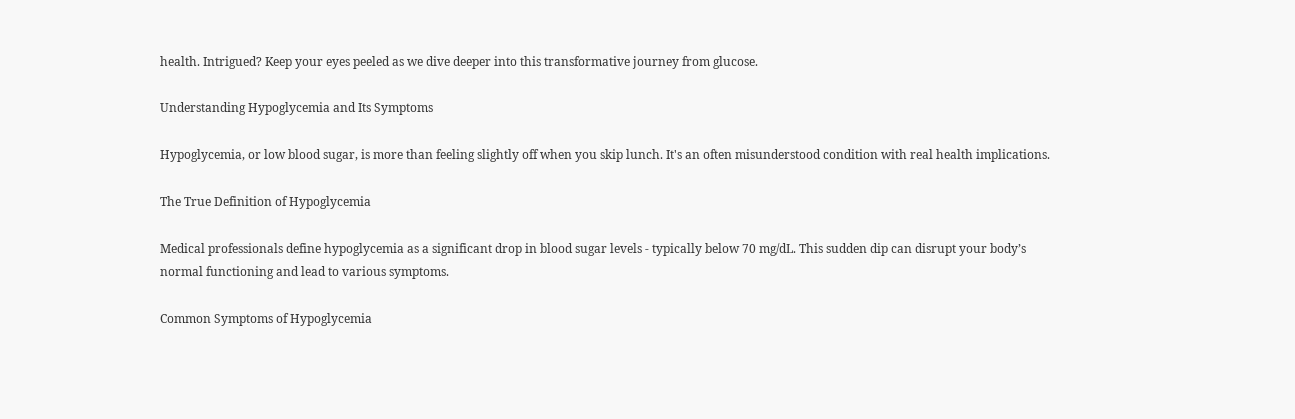health. Intrigued? Keep your eyes peeled as we dive deeper into this transformative journey from glucose.

Understanding Hypoglycemia and Its Symptoms

Hypoglycemia, or low blood sugar, is more than feeling slightly off when you skip lunch. It's an often misunderstood condition with real health implications.

The True Definition of Hypoglycemia

Medical professionals define hypoglycemia as a significant drop in blood sugar levels - typically below 70 mg/dL. This sudden dip can disrupt your body’s normal functioning and lead to various symptoms.

Common Symptoms of Hypoglycemia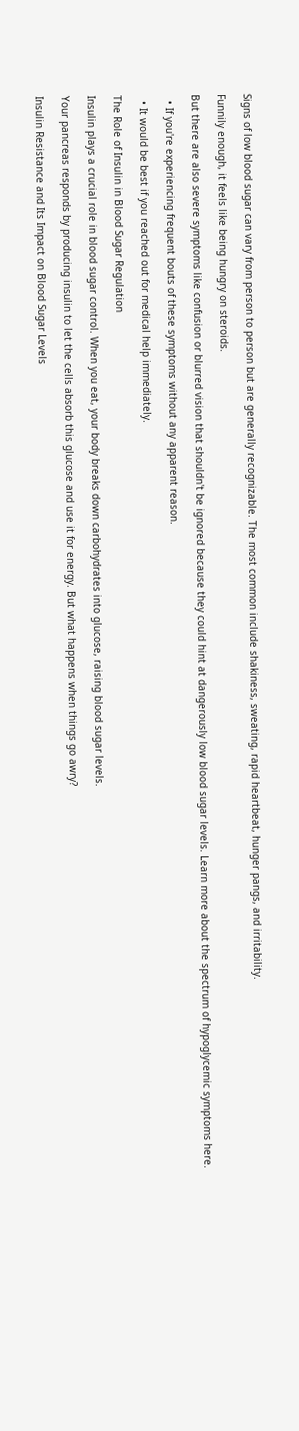Signs of low blood sugar can vary from person to person but are generally recognizable. The most common include shakiness, sweating, rapid heartbeat, hunger pangs, and irritability.

Funnily enough, it feels like being hungry on steroids.

But there are also severe symptoms like confusion or blurred vision that shouldn't be ignored because they could hint at dangerously low blood sugar levels. Learn more about the spectrum of hypoglycemic symptoms here.

  • If you're experiencing frequent bouts of these symptoms without any apparent reason.

  • It would be best if you reached out for medical help immediately.

The Role of Insulin in Blood Sugar Regulation

Insulin plays a crucial role in blood sugar control. When you eat, your body breaks down carbohydrates into glucose, raising blood sugar levels.

Your pancreas responds by producing insulin to let the cells absorb this glucose and use it for energy. But what happens when things go awry?

Insulin Resistance and Its Impact on Blood Sugar Levels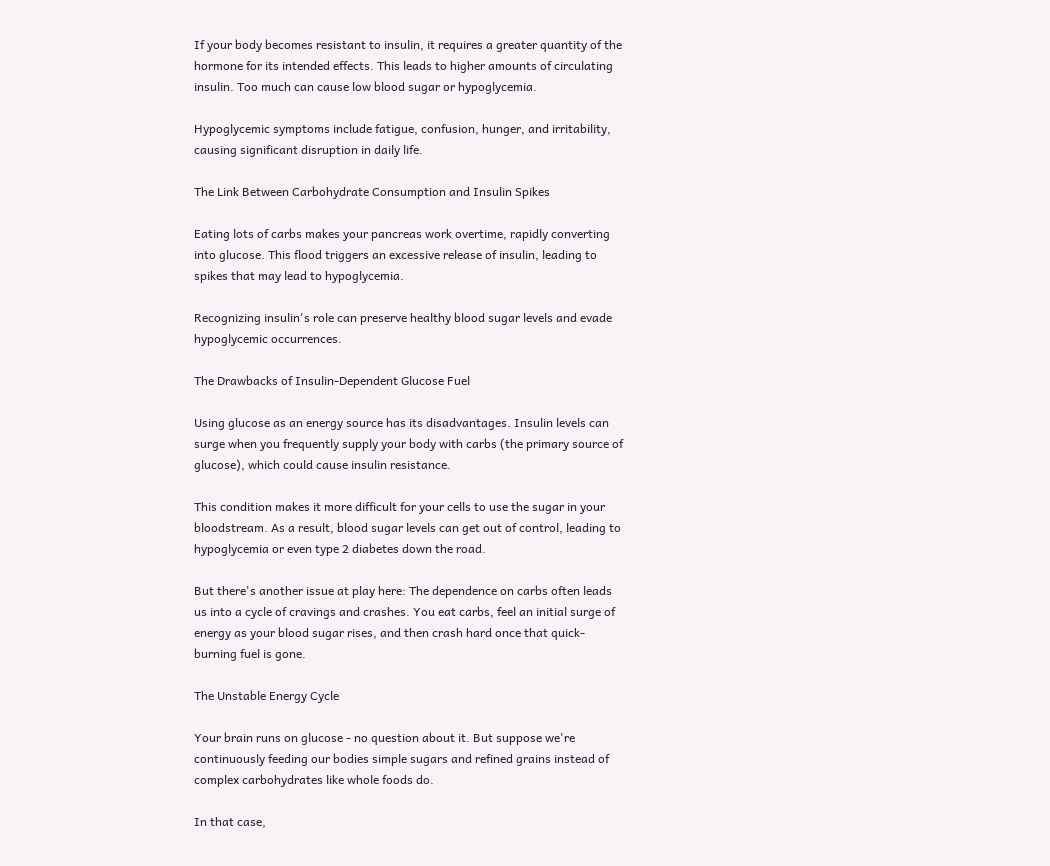If your body becomes resistant to insulin, it requires a greater quantity of the hormone for its intended effects. This leads to higher amounts of circulating insulin. Too much can cause low blood sugar or hypoglycemia.

Hypoglycemic symptoms include fatigue, confusion, hunger, and irritability, causing significant disruption in daily life.

The Link Between Carbohydrate Consumption and Insulin Spikes

Eating lots of carbs makes your pancreas work overtime, rapidly converting into glucose. This flood triggers an excessive release of insulin, leading to spikes that may lead to hypoglycemia.

Recognizing insulin's role can preserve healthy blood sugar levels and evade hypoglycemic occurrences.

The Drawbacks of Insulin-Dependent Glucose Fuel

Using glucose as an energy source has its disadvantages. Insulin levels can surge when you frequently supply your body with carbs (the primary source of glucose), which could cause insulin resistance.

This condition makes it more difficult for your cells to use the sugar in your bloodstream. As a result, blood sugar levels can get out of control, leading to hypoglycemia or even type 2 diabetes down the road.

But there's another issue at play here: The dependence on carbs often leads us into a cycle of cravings and crashes. You eat carbs, feel an initial surge of energy as your blood sugar rises, and then crash hard once that quick-burning fuel is gone.

The Unstable Energy Cycle

Your brain runs on glucose - no question about it. But suppose we're continuously feeding our bodies simple sugars and refined grains instead of complex carbohydrates like whole foods do.

In that case,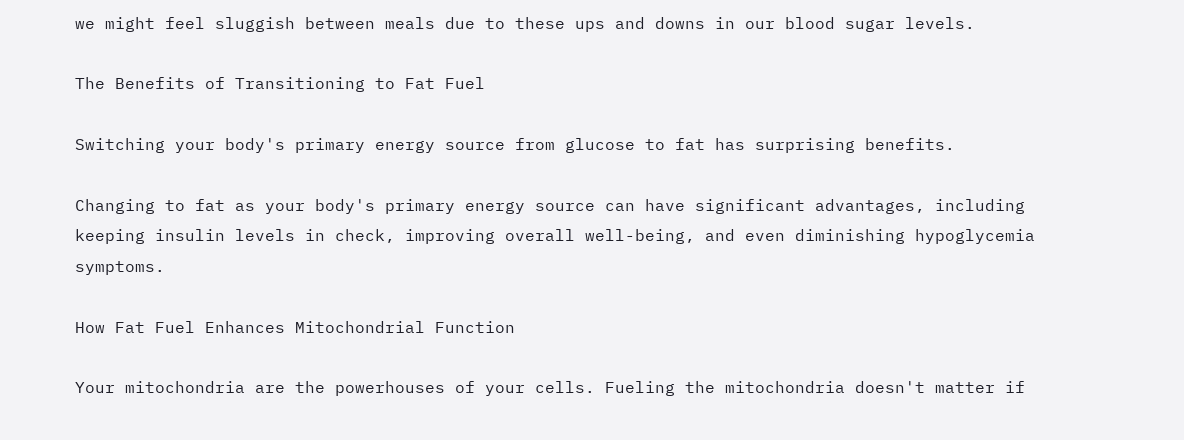we might feel sluggish between meals due to these ups and downs in our blood sugar levels.

The Benefits of Transitioning to Fat Fuel

Switching your body's primary energy source from glucose to fat has surprising benefits.

Changing to fat as your body's primary energy source can have significant advantages, including keeping insulin levels in check, improving overall well-being, and even diminishing hypoglycemia symptoms.

How Fat Fuel Enhances Mitochondrial Function

Your mitochondria are the powerhouses of your cells. Fueling the mitochondria doesn't matter if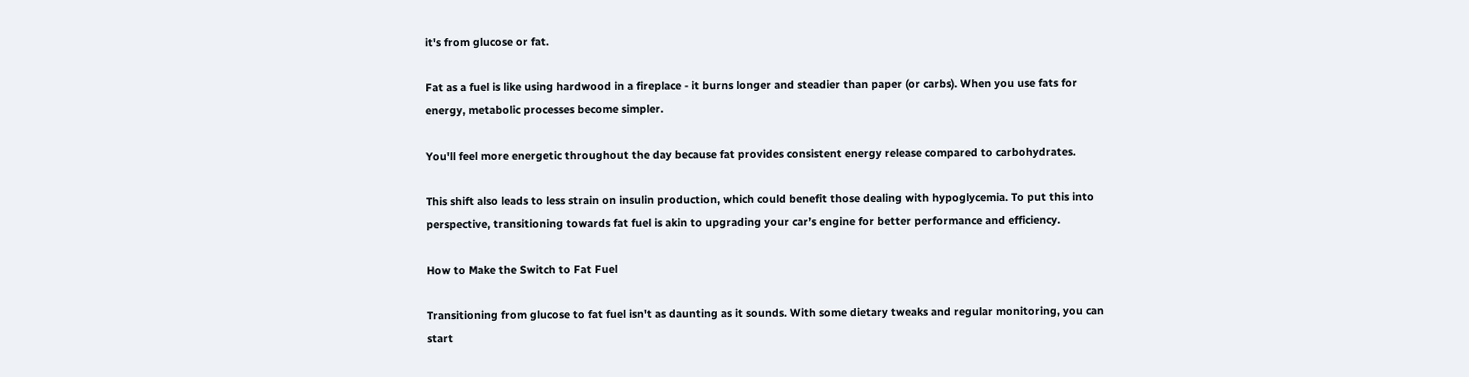it's from glucose or fat.

Fat as a fuel is like using hardwood in a fireplace - it burns longer and steadier than paper (or carbs). When you use fats for energy, metabolic processes become simpler.

You'll feel more energetic throughout the day because fat provides consistent energy release compared to carbohydrates.

This shift also leads to less strain on insulin production, which could benefit those dealing with hypoglycemia. To put this into perspective, transitioning towards fat fuel is akin to upgrading your car’s engine for better performance and efficiency.

How to Make the Switch to Fat Fuel

Transitioning from glucose to fat fuel isn't as daunting as it sounds. With some dietary tweaks and regular monitoring, you can start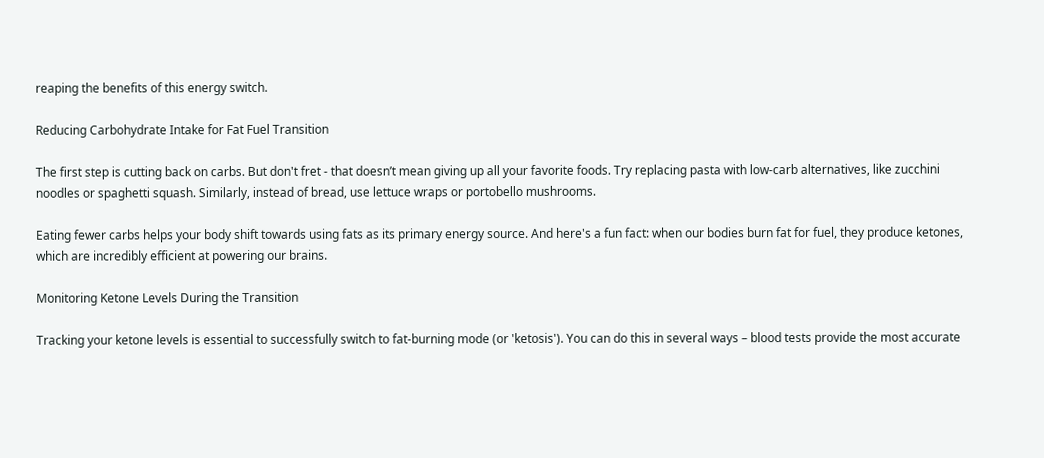reaping the benefits of this energy switch.

Reducing Carbohydrate Intake for Fat Fuel Transition

The first step is cutting back on carbs. But don't fret - that doesn’t mean giving up all your favorite foods. Try replacing pasta with low-carb alternatives, like zucchini noodles or spaghetti squash. Similarly, instead of bread, use lettuce wraps or portobello mushrooms.

Eating fewer carbs helps your body shift towards using fats as its primary energy source. And here's a fun fact: when our bodies burn fat for fuel, they produce ketones, which are incredibly efficient at powering our brains.

Monitoring Ketone Levels During the Transition

Tracking your ketone levels is essential to successfully switch to fat-burning mode (or 'ketosis'). You can do this in several ways – blood tests provide the most accurate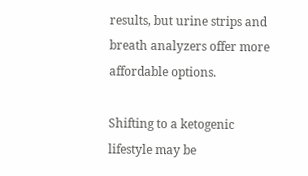results, but urine strips and breath analyzers offer more affordable options.

Shifting to a ketogenic lifestyle may be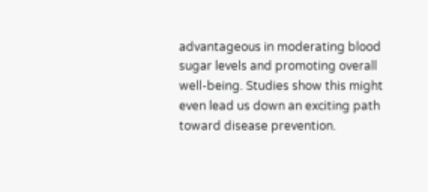advantageous in moderating blood sugar levels and promoting overall well-being. Studies show this might even lead us down an exciting path toward disease prevention.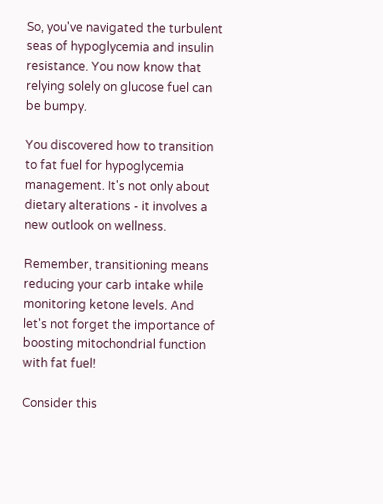So, you've navigated the turbulent seas of hypoglycemia and insulin resistance. You now know that relying solely on glucose fuel can be bumpy.

You discovered how to transition to fat fuel for hypoglycemia management. It's not only about dietary alterations - it involves a new outlook on wellness.

Remember, transitioning means reducing your carb intake while monitoring ketone levels. And let's not forget the importance of boosting mitochondrial function with fat fuel!

Consider this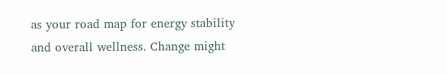as your road map for energy stability and overall wellness. Change might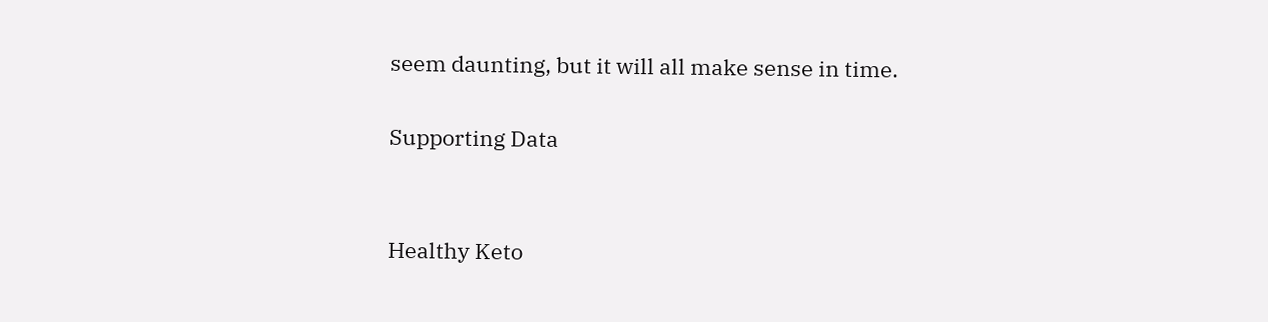seem daunting, but it will all make sense in time.

Supporting Data


Healthy Keto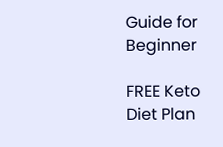Guide for Beginner

FREE Keto Diet Plan